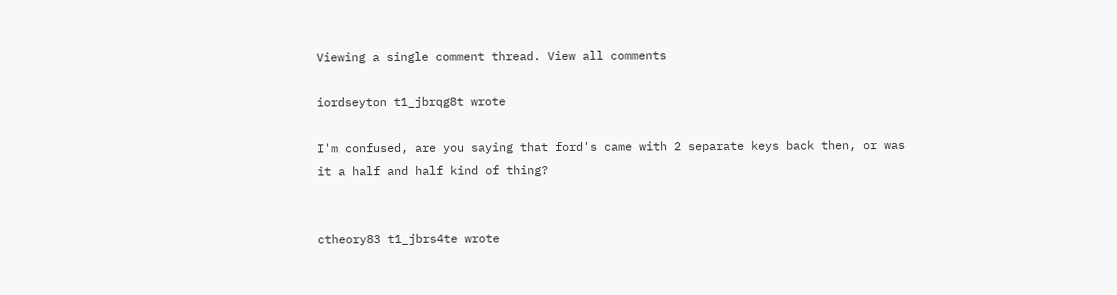Viewing a single comment thread. View all comments

iordseyton t1_jbrqg8t wrote

I'm confused, are you saying that ford's came with 2 separate keys back then, or was it a half and half kind of thing?


ctheory83 t1_jbrs4te wrote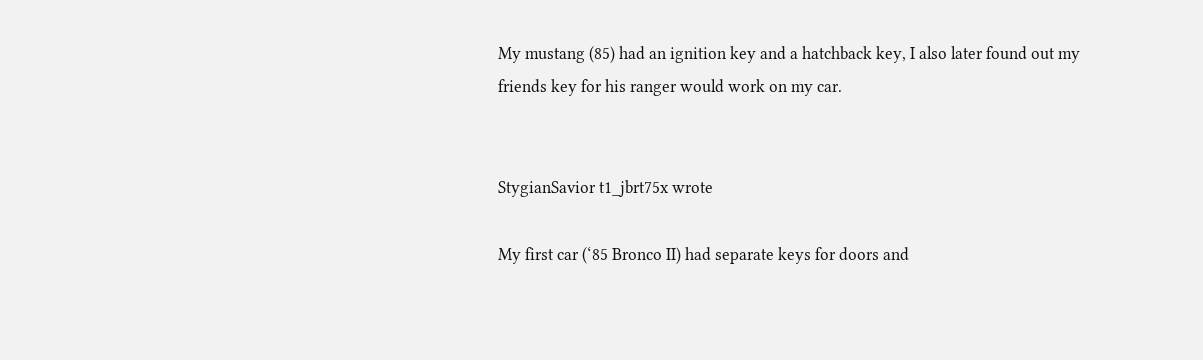My mustang (85) had an ignition key and a hatchback key, I also later found out my friends key for his ranger would work on my car.


StygianSavior t1_jbrt75x wrote

My first car (‘85 Bronco II) had separate keys for doors and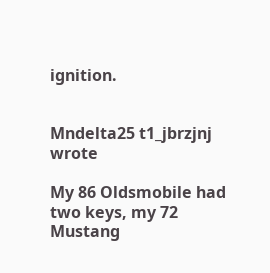ignition.


Mndelta25 t1_jbrzjnj wrote

My 86 Oldsmobile had two keys, my 72 Mustang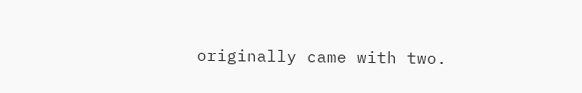originally came with two.